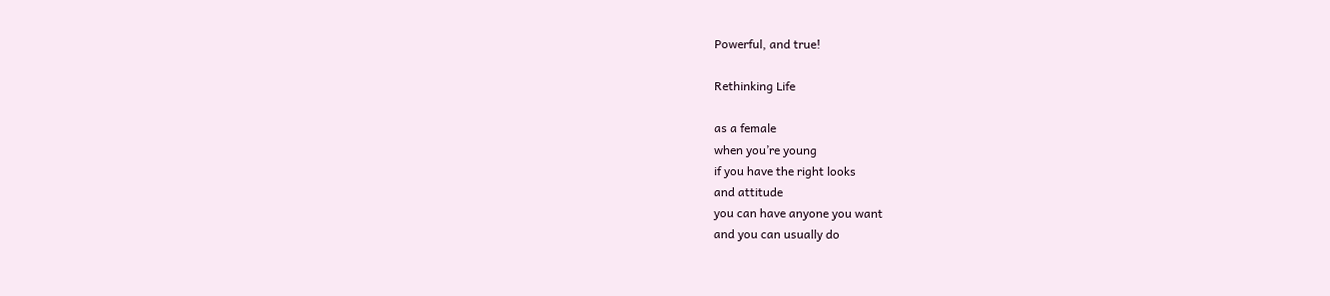Powerful, and true!

Rethinking Life

as a female
when you’re young
if you have the right looks
and attitude
you can have anyone you want
and you can usually do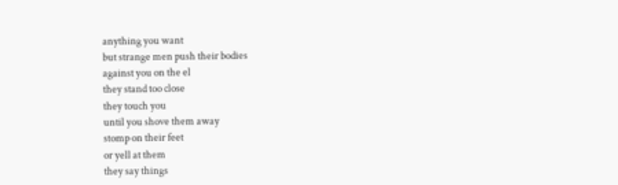anything you want
but strange men push their bodies
against you on the el
they stand too close
they touch you
until you shove them away
stomp on their feet
or yell at them
they say things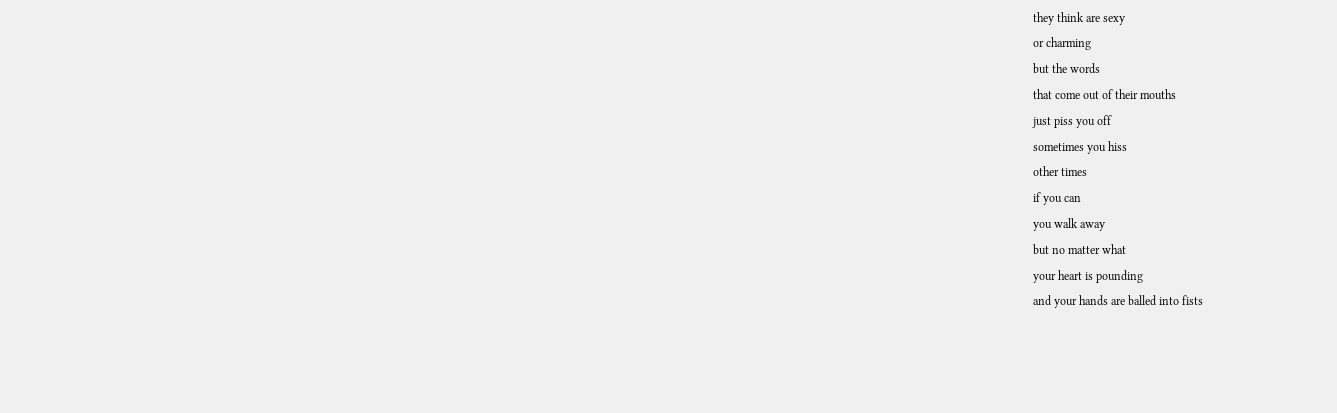they think are sexy
or charming
but the words
that come out of their mouths
just piss you off
sometimes you hiss
other times
if you can
you walk away
but no matter what
your heart is pounding
and your hands are balled into fists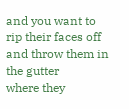and you want to rip their faces off
and throw them in the gutter
where they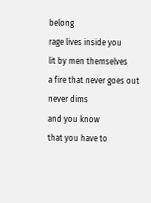belong
rage lives inside you
lit by men themselves
a fire that never goes out
never dims
and you know
that you have to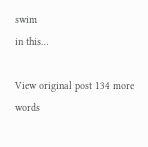swim
in this…

View original post 134 more words